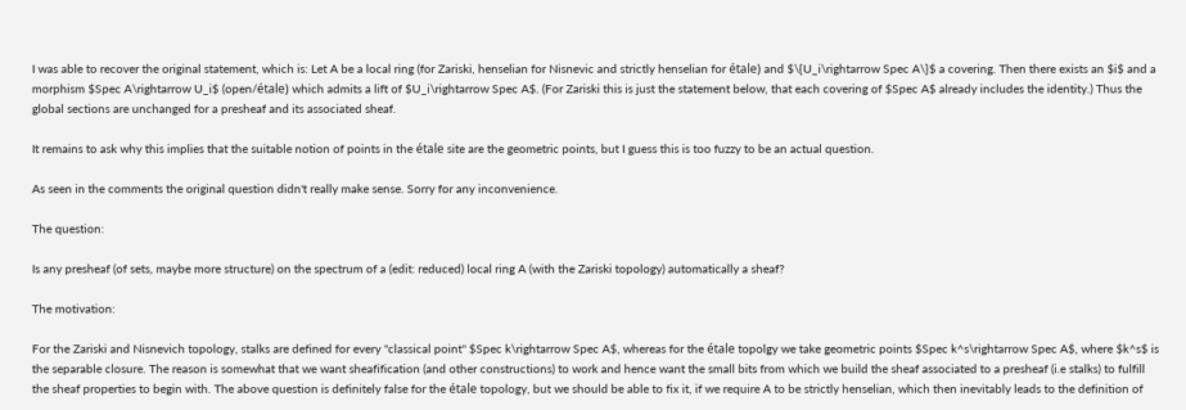I was able to recover the original statement, which is: Let A be a local ring (for Zariski, henselian for Nisnevic and strictly henselian for étale) and $\{U_i\rightarrow Spec A\}$ a covering. Then there exists an $i$ and a morphism $Spec A\rightarrow U_i$ (open/étale) which admits a lift of $U_i\rightarrow Spec A$. (For Zariski this is just the statement below, that each covering of $Spec A$ already includes the identity.) Thus the global sections are unchanged for a presheaf and its associated sheaf.

It remains to ask why this implies that the suitable notion of points in the étale site are the geometric points, but I guess this is too fuzzy to be an actual question.

As seen in the comments the original question didn't really make sense. Sorry for any inconvenience.

The question:

Is any presheaf (of sets, maybe more structure) on the spectrum of a (edit: reduced) local ring A (with the Zariski topology) automatically a sheaf?

The motivation:

For the Zariski and Nisnevich topology, stalks are defined for every "classical point" $Spec k\rightarrow Spec A$, whereas for the étale topolgy we take geometric points $Spec k^s\rightarrow Spec A$, where $k^s$ is the separable closure. The reason is somewhat that we want sheafification (and other constructions) to work and hence want the small bits from which we build the sheaf associated to a presheaf (i.e stalks) to fulfill the sheaf properties to begin with. The above question is definitely false for the étale topology, but we should be able to fix it, if we require A to be strictly henselian, which then inevitably leads to the definition of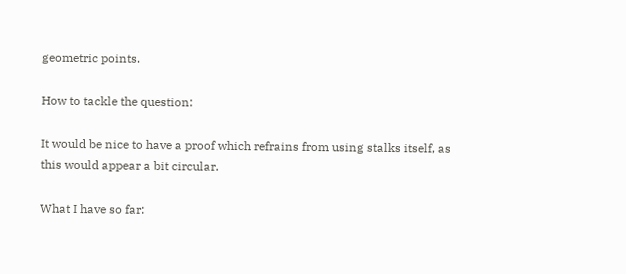geometric points.

How to tackle the question:

It would be nice to have a proof which refrains from using stalks itself, as this would appear a bit circular.

What I have so far: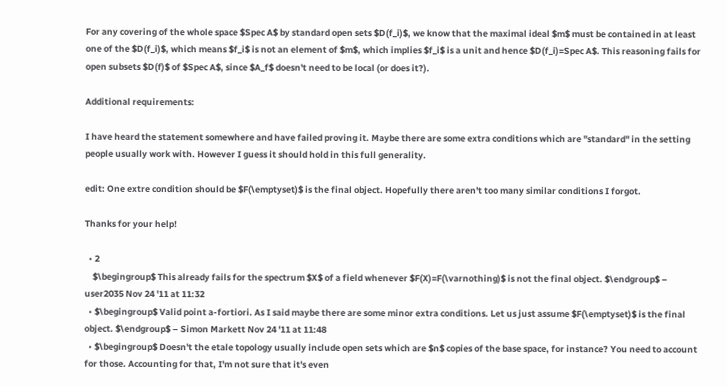For any covering of the whole space $Spec A$ by standard open sets $D(f_i)$, we know that the maximal ideal $m$ must be contained in at least one of the $D(f_i)$, which means $f_i$ is not an element of $m$, which implies $f_i$ is a unit and hence $D(f_i)=Spec A$. This reasoning fails for open subsets $D(f)$ of $Spec A$, since $A_f$ doesn't need to be local (or does it?).

Additional requirements:

I have heard the statement somewhere and have failed proving it. Maybe there are some extra conditions which are "standard" in the setting people usually work with. However I guess it should hold in this full generality.

edit: One extre condition should be $F(\emptyset)$ is the final object. Hopefully there aren't too many similar conditions I forgot.

Thanks for your help!

  • 2
    $\begingroup$ This already fails for the spectrum $X$ of a field whenever $F(X)=F(\varnothing)$ is not the final object. $\endgroup$ – user2035 Nov 24 '11 at 11:32
  • $\begingroup$ Valid point a-fortiori. As I said maybe there are some minor extra conditions. Let us just assume $F(\emptyset)$ is the final object. $\endgroup$ – Simon Markett Nov 24 '11 at 11:48
  • $\begingroup$ Doesn't the etale topology usually include open sets which are $n$ copies of the base space, for instance? You need to account for those. Accounting for that, I'm not sure that it's even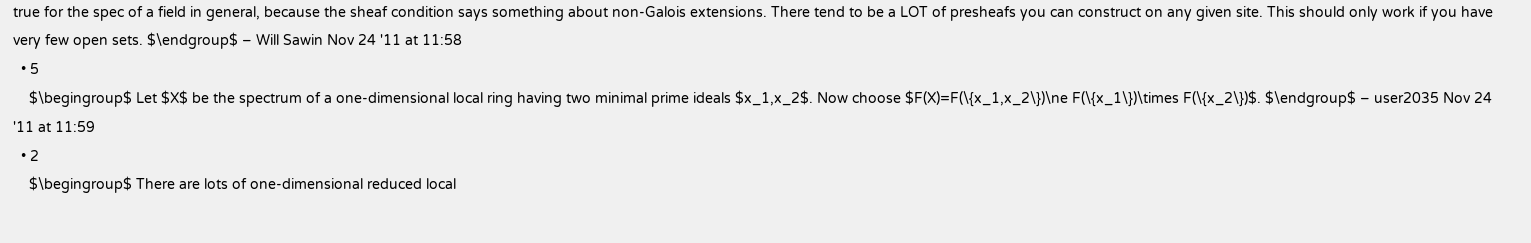true for the spec of a field in general, because the sheaf condition says something about non-Galois extensions. There tend to be a LOT of presheafs you can construct on any given site. This should only work if you have very few open sets. $\endgroup$ – Will Sawin Nov 24 '11 at 11:58
  • 5
    $\begingroup$ Let $X$ be the spectrum of a one-dimensional local ring having two minimal prime ideals $x_1,x_2$. Now choose $F(X)=F(\{x_1,x_2\})\ne F(\{x_1\})\times F(\{x_2\})$. $\endgroup$ – user2035 Nov 24 '11 at 11:59
  • 2
    $\begingroup$ There are lots of one-dimensional reduced local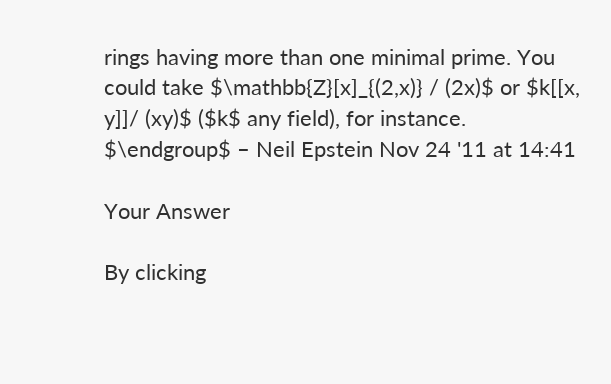rings having more than one minimal prime. You could take $\mathbb{Z}[x]_{(2,x)} / (2x)$ or $k[[x, y]]/ (xy)$ ($k$ any field), for instance. $\endgroup$ – Neil Epstein Nov 24 '11 at 14:41

Your Answer

By clicking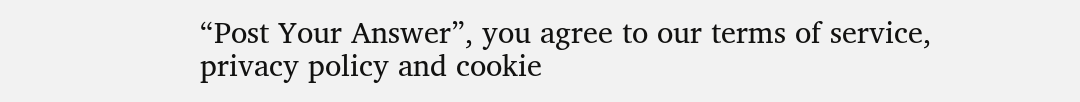“Post Your Answer”, you agree to our terms of service, privacy policy and cookie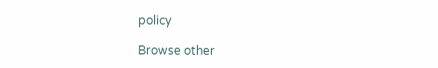policy

Browse other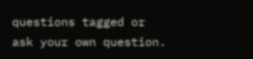questions tagged or ask your own question.